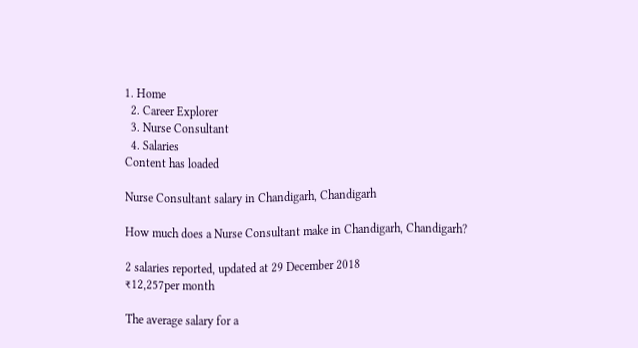1. Home
  2. Career Explorer
  3. Nurse Consultant
  4. Salaries
Content has loaded

Nurse Consultant salary in Chandigarh, Chandigarh

How much does a Nurse Consultant make in Chandigarh, Chandigarh?

2 salaries reported, updated at 29 December 2018
₹12,257per month

The average salary for a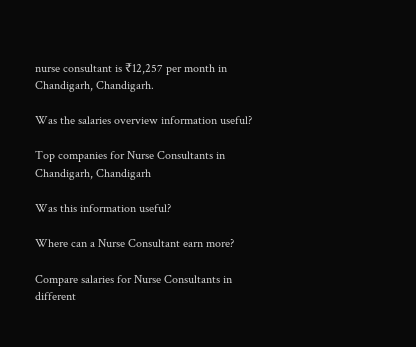nurse consultant is ₹12,257 per month in Chandigarh, Chandigarh.

Was the salaries overview information useful?

Top companies for Nurse Consultants in Chandigarh, Chandigarh

Was this information useful?

Where can a Nurse Consultant earn more?

Compare salaries for Nurse Consultants in different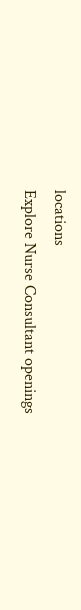locations
Explore Nurse Consultant openings